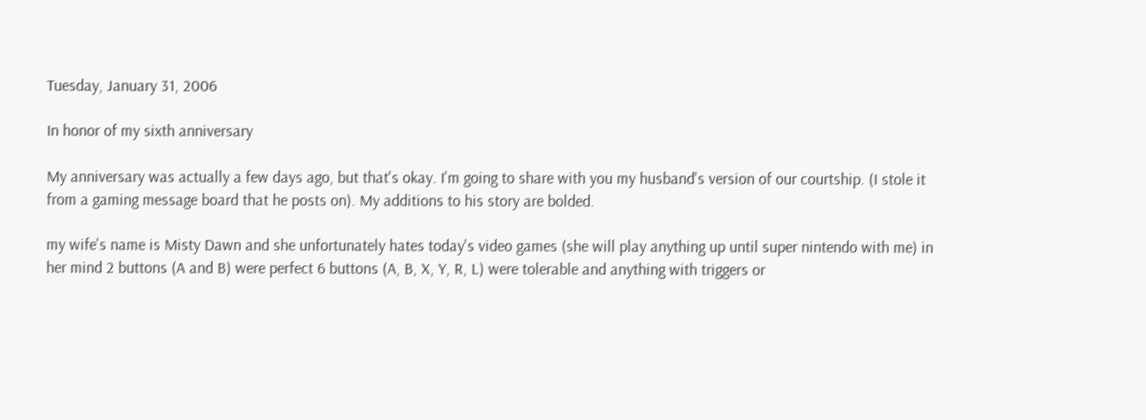Tuesday, January 31, 2006

In honor of my sixth anniversary

My anniversary was actually a few days ago, but that's okay. I'm going to share with you my husband's version of our courtship. (I stole it from a gaming message board that he posts on). My additions to his story are bolded.

my wife's name is Misty Dawn and she unfortunately hates today's video games (she will play anything up until super nintendo with me) in her mind 2 buttons (A and B) were perfect 6 buttons (A, B, X, Y, R, L) were tolerable and anything with triggers or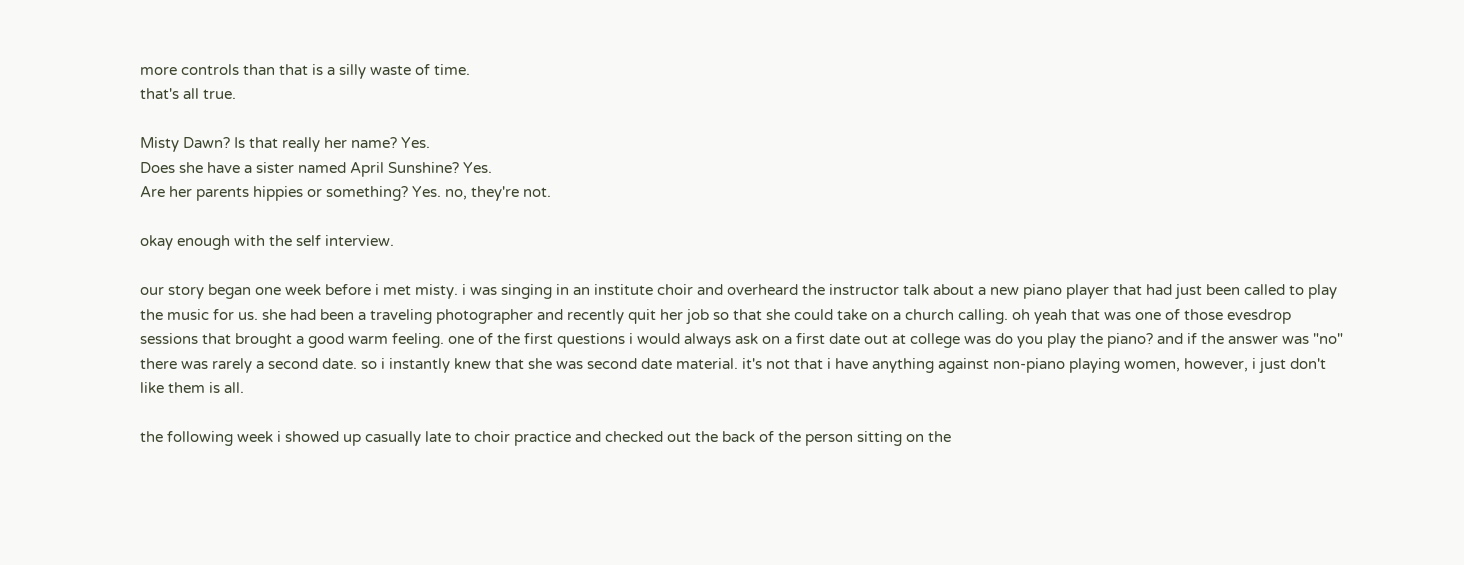more controls than that is a silly waste of time.
that's all true.

Misty Dawn? Is that really her name? Yes.
Does she have a sister named April Sunshine? Yes.
Are her parents hippies or something? Yes. no, they're not.

okay enough with the self interview.

our story began one week before i met misty. i was singing in an institute choir and overheard the instructor talk about a new piano player that had just been called to play the music for us. she had been a traveling photographer and recently quit her job so that she could take on a church calling. oh yeah that was one of those evesdrop sessions that brought a good warm feeling. one of the first questions i would always ask on a first date out at college was do you play the piano? and if the answer was "no" there was rarely a second date. so i instantly knew that she was second date material. it's not that i have anything against non-piano playing women, however, i just don't like them is all.

the following week i showed up casually late to choir practice and checked out the back of the person sitting on the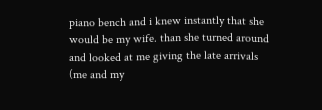piano bench and i knew instantly that she would be my wife. than she turned around and looked at me giving the late arrivals (me and my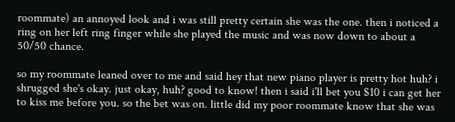roommate) an annoyed look and i was still pretty certain she was the one. then i noticed a ring on her left ring finger while she played the music and was now down to about a 50/50 chance.

so my roommate leaned over to me and said hey that new piano player is pretty hot huh? i shrugged she's okay. just okay, huh? good to know! then i said i'll bet you $10 i can get her to kiss me before you. so the bet was on. little did my poor roommate know that she was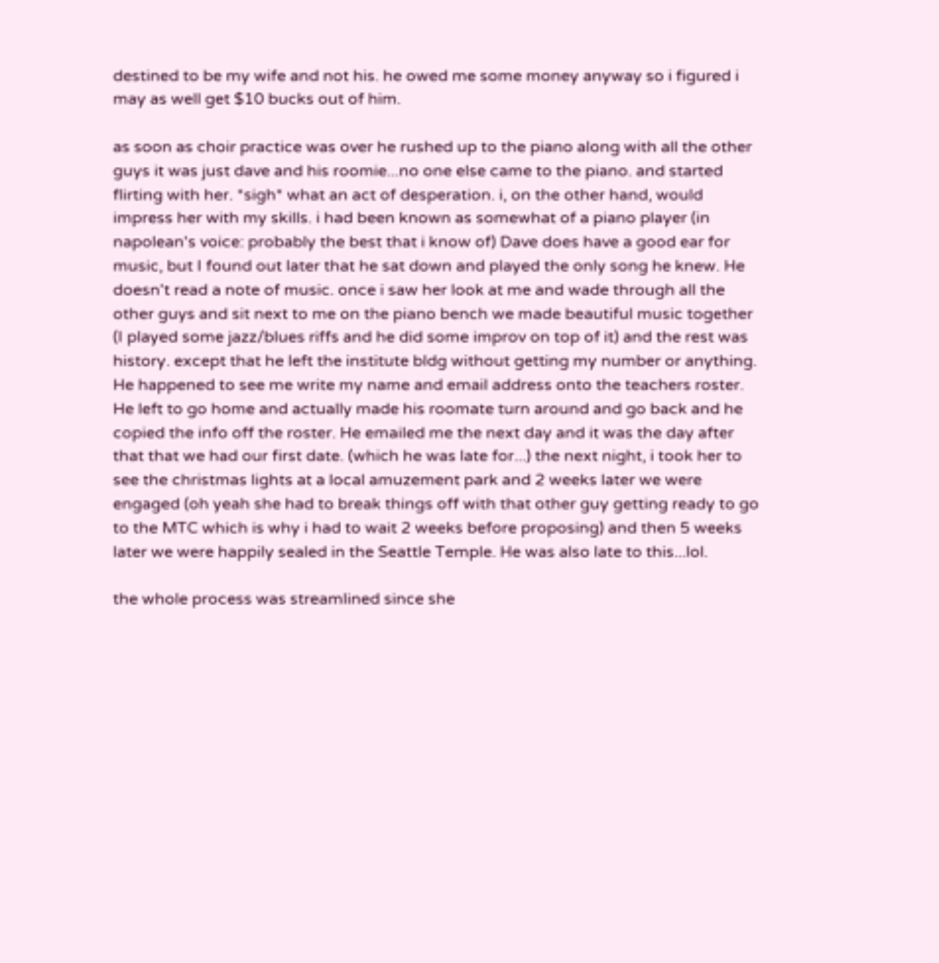destined to be my wife and not his. he owed me some money anyway so i figured i may as well get $10 bucks out of him.

as soon as choir practice was over he rushed up to the piano along with all the other guys it was just dave and his roomie...no one else came to the piano. and started flirting with her. *sigh* what an act of desperation. i, on the other hand, would impress her with my skills. i had been known as somewhat of a piano player (in napolean's voice: probably the best that i know of) Dave does have a good ear for music, but I found out later that he sat down and played the only song he knew. He doesn't read a note of music. once i saw her look at me and wade through all the other guys and sit next to me on the piano bench we made beautiful music together (I played some jazz/blues riffs and he did some improv on top of it) and the rest was history. except that he left the institute bldg without getting my number or anything. He happened to see me write my name and email address onto the teachers roster. He left to go home and actually made his roomate turn around and go back and he copied the info off the roster. He emailed me the next day and it was the day after that that we had our first date. (which he was late for...) the next night, i took her to see the christmas lights at a local amuzement park and 2 weeks later we were engaged (oh yeah she had to break things off with that other guy getting ready to go to the MTC which is why i had to wait 2 weeks before proposing) and then 5 weeks later we were happily sealed in the Seattle Temple. He was also late to this...lol.

the whole process was streamlined since she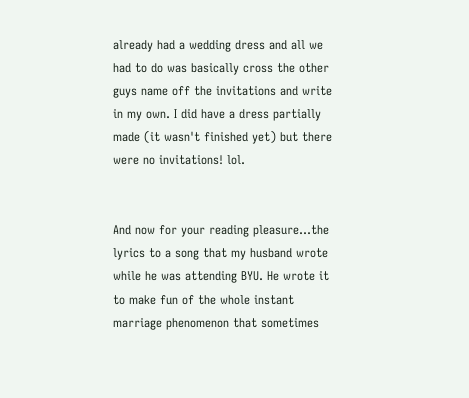already had a wedding dress and all we had to do was basically cross the other guys name off the invitations and write in my own. I did have a dress partially made (it wasn't finished yet) but there were no invitations! lol.


And now for your reading pleasure...the lyrics to a song that my husband wrote while he was attending BYU. He wrote it to make fun of the whole instant marriage phenomenon that sometimes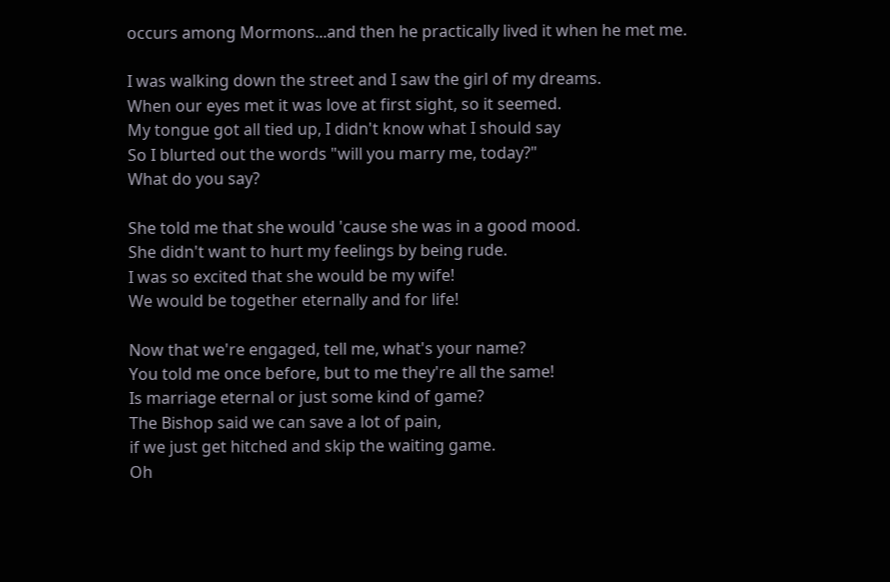occurs among Mormons...and then he practically lived it when he met me.

I was walking down the street and I saw the girl of my dreams.
When our eyes met it was love at first sight, so it seemed.
My tongue got all tied up, I didn't know what I should say
So I blurted out the words "will you marry me, today?"
What do you say?

She told me that she would 'cause she was in a good mood.
She didn't want to hurt my feelings by being rude.
I was so excited that she would be my wife!
We would be together eternally and for life!

Now that we're engaged, tell me, what's your name?
You told me once before, but to me they're all the same!
Is marriage eternal or just some kind of game?
The Bishop said we can save a lot of pain,
if we just get hitched and skip the waiting game.
Oh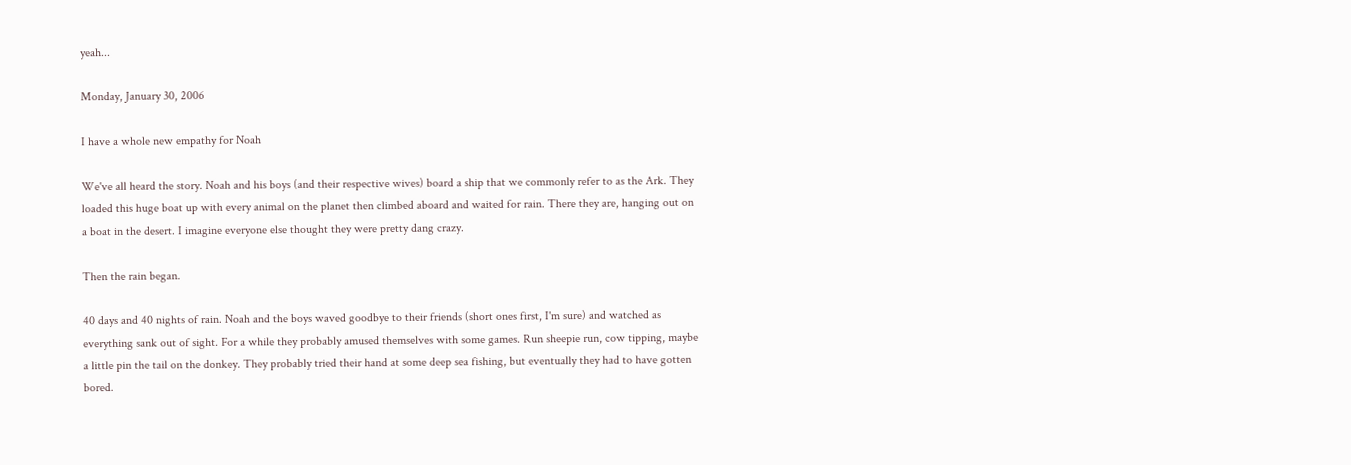yeah...

Monday, January 30, 2006

I have a whole new empathy for Noah

We've all heard the story. Noah and his boys (and their respective wives) board a ship that we commonly refer to as the Ark. They loaded this huge boat up with every animal on the planet then climbed aboard and waited for rain. There they are, hanging out on a boat in the desert. I imagine everyone else thought they were pretty dang crazy.

Then the rain began.

40 days and 40 nights of rain. Noah and the boys waved goodbye to their friends (short ones first, I'm sure) and watched as everything sank out of sight. For a while they probably amused themselves with some games. Run sheepie run, cow tipping, maybe a little pin the tail on the donkey. They probably tried their hand at some deep sea fishing, but eventually they had to have gotten bored.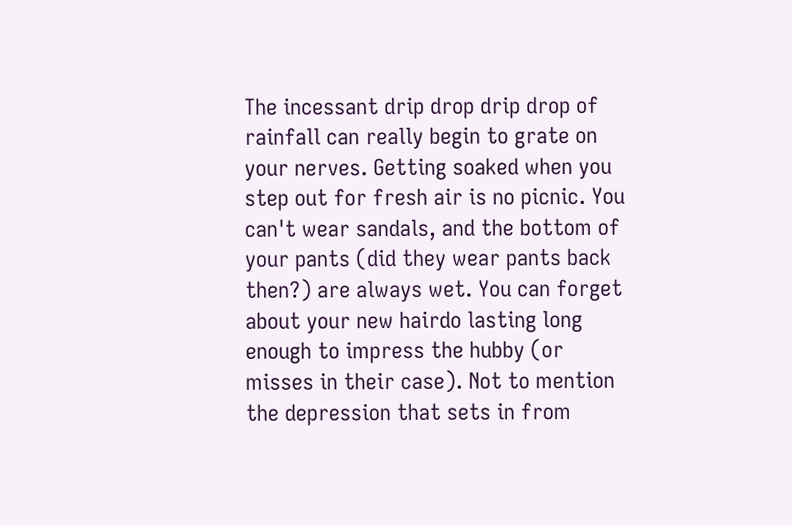The incessant drip drop drip drop of rainfall can really begin to grate on your nerves. Getting soaked when you step out for fresh air is no picnic. You can't wear sandals, and the bottom of your pants (did they wear pants back then?) are always wet. You can forget about your new hairdo lasting long enough to impress the hubby (or misses in their case). Not to mention the depression that sets in from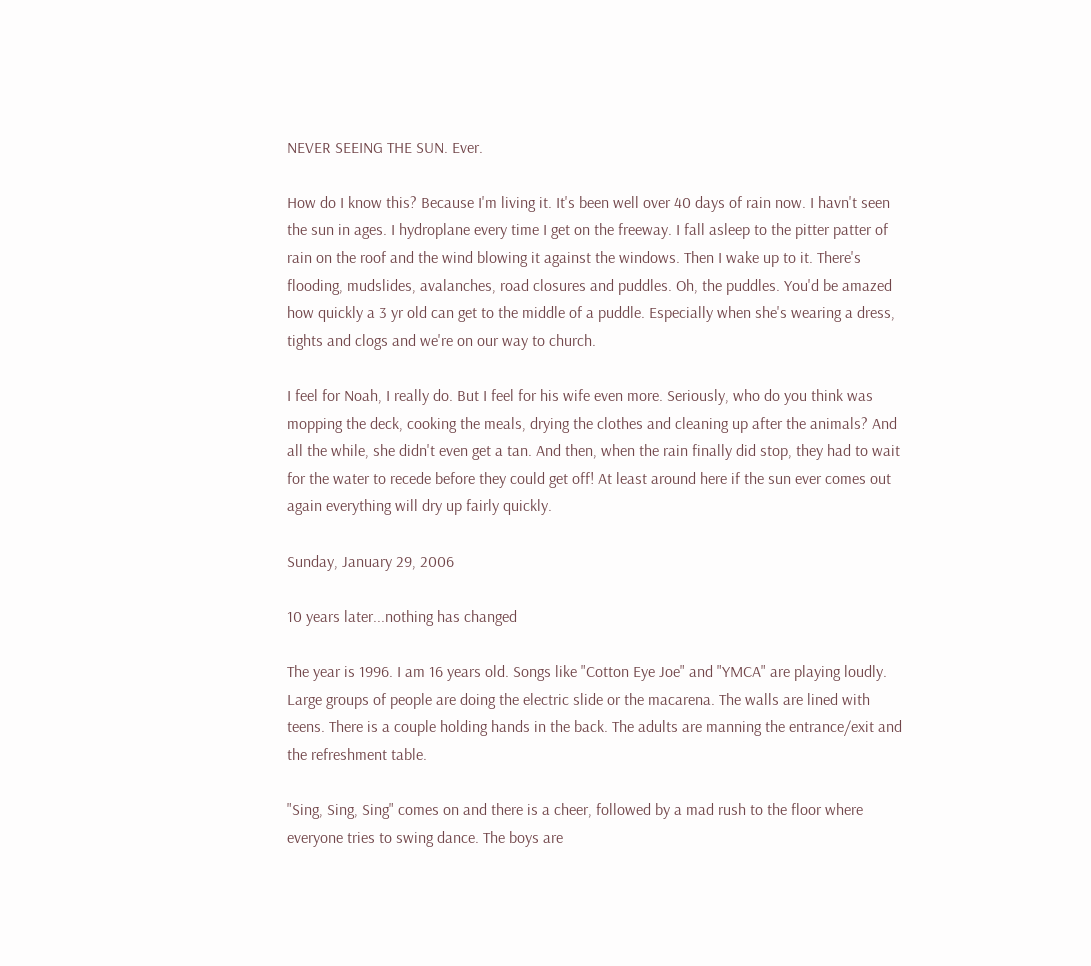NEVER SEEING THE SUN. Ever.

How do I know this? Because I'm living it. It's been well over 40 days of rain now. I havn't seen the sun in ages. I hydroplane every time I get on the freeway. I fall asleep to the pitter patter of rain on the roof and the wind blowing it against the windows. Then I wake up to it. There's flooding, mudslides, avalanches, road closures and puddles. Oh, the puddles. You'd be amazed how quickly a 3 yr old can get to the middle of a puddle. Especially when she's wearing a dress, tights and clogs and we're on our way to church.

I feel for Noah, I really do. But I feel for his wife even more. Seriously, who do you think was mopping the deck, cooking the meals, drying the clothes and cleaning up after the animals? And all the while, she didn't even get a tan. And then, when the rain finally did stop, they had to wait for the water to recede before they could get off! At least around here if the sun ever comes out again everything will dry up fairly quickly.

Sunday, January 29, 2006

10 years later...nothing has changed

The year is 1996. I am 16 years old. Songs like "Cotton Eye Joe" and "YMCA" are playing loudly. Large groups of people are doing the electric slide or the macarena. The walls are lined with teens. There is a couple holding hands in the back. The adults are manning the entrance/exit and the refreshment table.

"Sing, Sing, Sing" comes on and there is a cheer, followed by a mad rush to the floor where everyone tries to swing dance. The boys are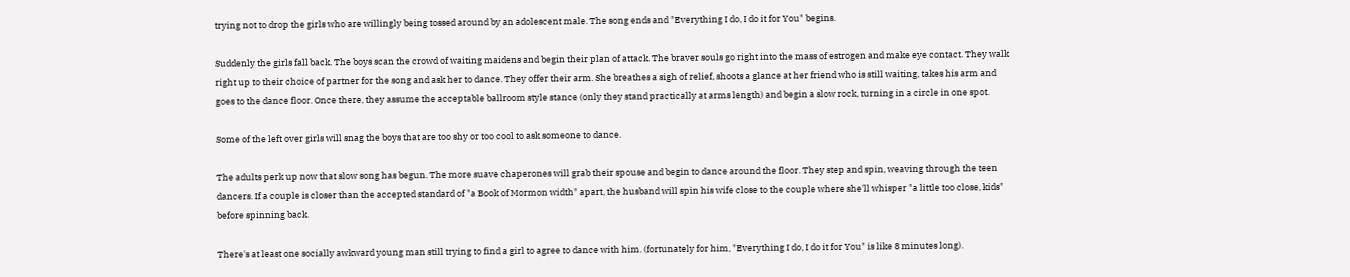trying not to drop the girls who are willingly being tossed around by an adolescent male. The song ends and "Everything I do, I do it for You" begins.

Suddenly the girls fall back. The boys scan the crowd of waiting maidens and begin their plan of attack. The braver souls go right into the mass of estrogen and make eye contact. They walk right up to their choice of partner for the song and ask her to dance. They offer their arm. She breathes a sigh of relief, shoots a glance at her friend who is still waiting, takes his arm and goes to the dance floor. Once there, they assume the acceptable ballroom style stance (only they stand practically at arms length) and begin a slow rock, turning in a circle in one spot.

Some of the left over girls will snag the boys that are too shy or too cool to ask someone to dance.

The adults perk up now that slow song has begun. The more suave chaperones will grab their spouse and begin to dance around the floor. They step and spin, weaving through the teen dancers. If a couple is closer than the accepted standard of "a Book of Mormon width" apart, the husband will spin his wife close to the couple where she'll whisper "a little too close, kids" before spinning back.

There's at least one socially awkward young man still trying to find a girl to agree to dance with him. (fortunately for him, "Everything I do, I do it for You" is like 8 minutes long).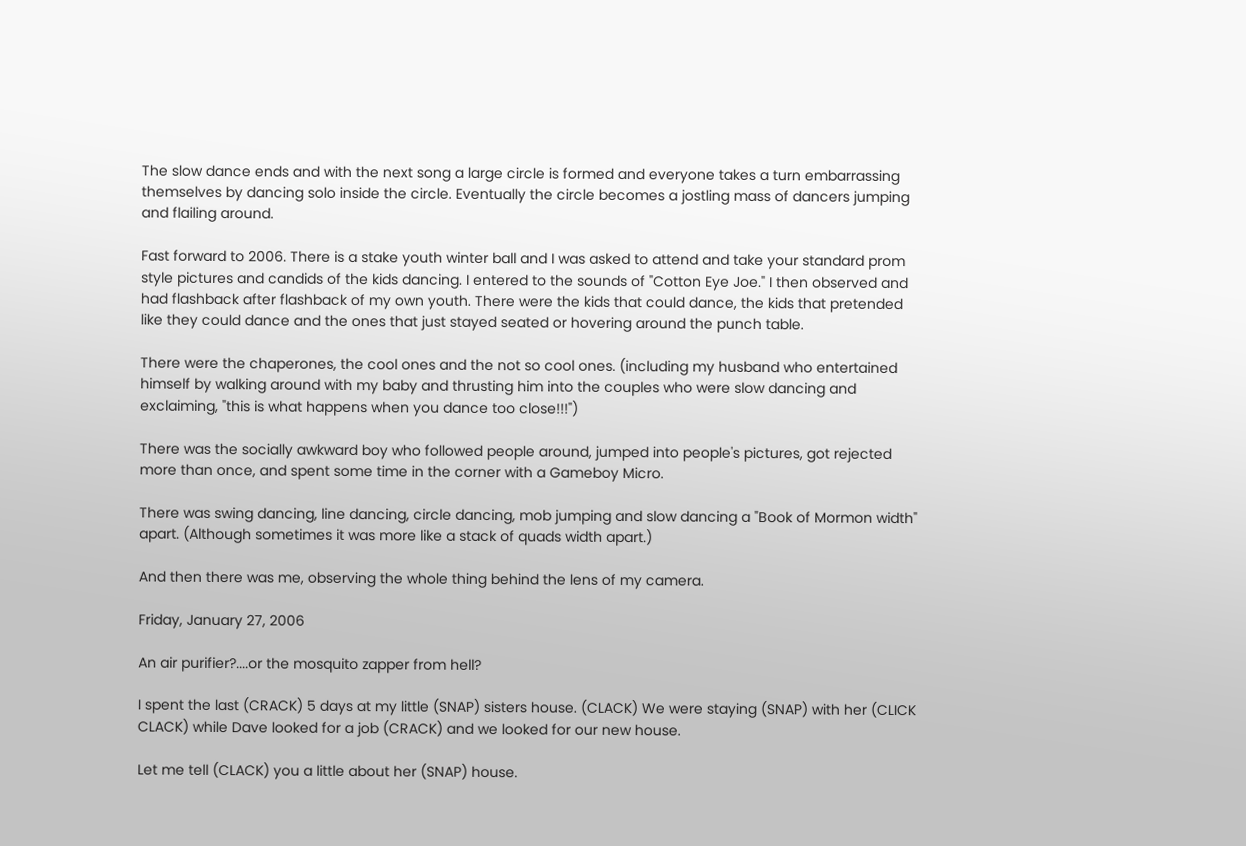The slow dance ends and with the next song a large circle is formed and everyone takes a turn embarrassing themselves by dancing solo inside the circle. Eventually the circle becomes a jostling mass of dancers jumping and flailing around.

Fast forward to 2006. There is a stake youth winter ball and I was asked to attend and take your standard prom style pictures and candids of the kids dancing. I entered to the sounds of "Cotton Eye Joe." I then observed and had flashback after flashback of my own youth. There were the kids that could dance, the kids that pretended like they could dance and the ones that just stayed seated or hovering around the punch table.

There were the chaperones, the cool ones and the not so cool ones. (including my husband who entertained himself by walking around with my baby and thrusting him into the couples who were slow dancing and exclaiming, "this is what happens when you dance too close!!!")

There was the socially awkward boy who followed people around, jumped into people's pictures, got rejected more than once, and spent some time in the corner with a Gameboy Micro.

There was swing dancing, line dancing, circle dancing, mob jumping and slow dancing a "Book of Mormon width" apart. (Although sometimes it was more like a stack of quads width apart.)

And then there was me, observing the whole thing behind the lens of my camera.

Friday, January 27, 2006

An air purifier?....or the mosquito zapper from hell?

I spent the last (CRACK) 5 days at my little (SNAP) sisters house. (CLACK) We were staying (SNAP) with her (CLICK CLACK) while Dave looked for a job (CRACK) and we looked for our new house.

Let me tell (CLACK) you a little about her (SNAP) house.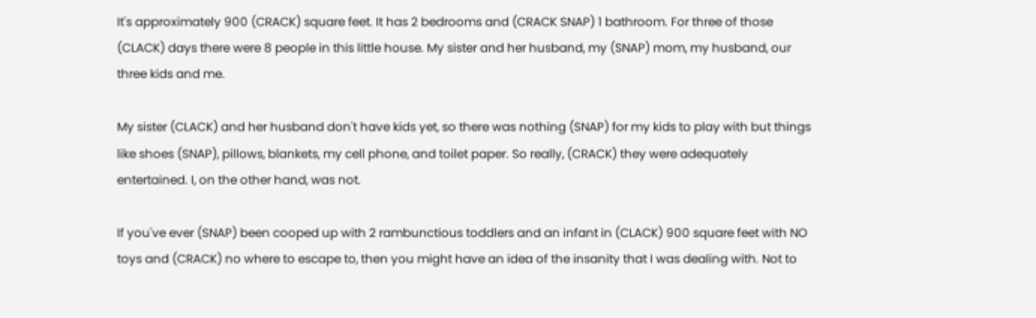It's approximately 900 (CRACK) square feet. It has 2 bedrooms and (CRACK SNAP) 1 bathroom. For three of those (CLACK) days there were 8 people in this little house. My sister and her husband, my (SNAP) mom, my husband, our three kids and me.

My sister (CLACK) and her husband don't have kids yet, so there was nothing (SNAP) for my kids to play with but things like shoes (SNAP), pillows, blankets, my cell phone, and toilet paper. So really, (CRACK) they were adequately entertained. I, on the other hand, was not.

If you've ever (SNAP) been cooped up with 2 rambunctious toddlers and an infant in (CLACK) 900 square feet with NO toys and (CRACK) no where to escape to, then you might have an idea of the insanity that I was dealing with. Not to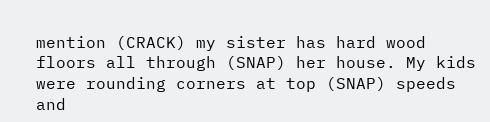mention (CRACK) my sister has hard wood floors all through (SNAP) her house. My kids were rounding corners at top (SNAP) speeds and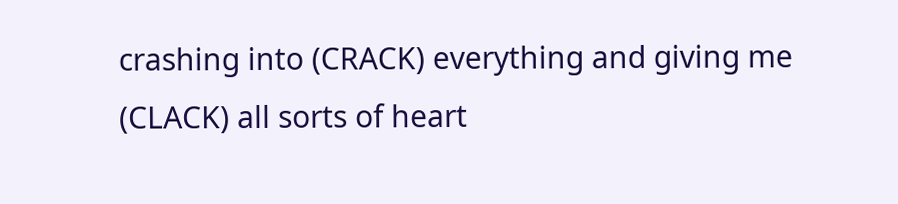crashing into (CRACK) everything and giving me (CLACK) all sorts of heart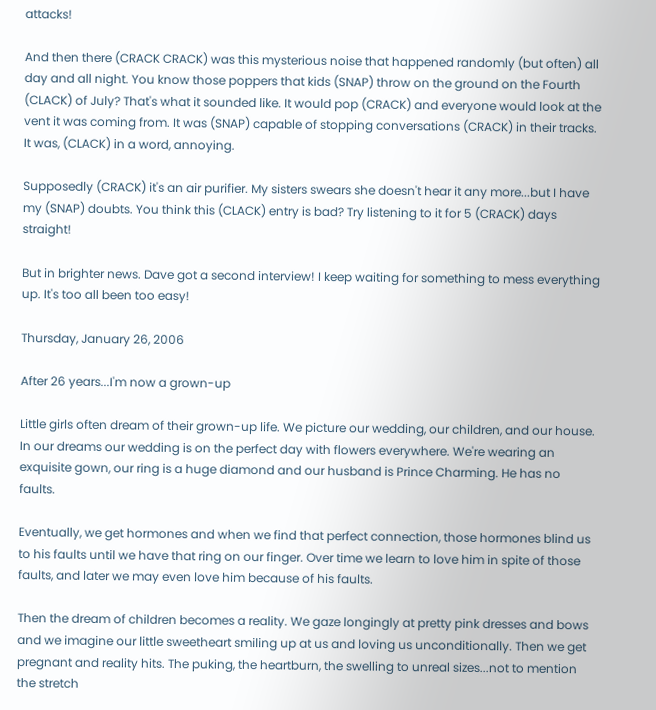attacks!

And then there (CRACK CRACK) was this mysterious noise that happened randomly (but often) all day and all night. You know those poppers that kids (SNAP) throw on the ground on the Fourth (CLACK) of July? That's what it sounded like. It would pop (CRACK) and everyone would look at the vent it was coming from. It was (SNAP) capable of stopping conversations (CRACK) in their tracks. It was, (CLACK) in a word, annoying.

Supposedly (CRACK) it's an air purifier. My sisters swears she doesn't hear it any more...but I have my (SNAP) doubts. You think this (CLACK) entry is bad? Try listening to it for 5 (CRACK) days straight!

But in brighter news. Dave got a second interview! I keep waiting for something to mess everything up. It's too all been too easy!

Thursday, January 26, 2006

After 26 years...I'm now a grown-up

Little girls often dream of their grown-up life. We picture our wedding, our children, and our house. In our dreams our wedding is on the perfect day with flowers everywhere. We're wearing an exquisite gown, our ring is a huge diamond and our husband is Prince Charming. He has no faults.

Eventually, we get hormones and when we find that perfect connection, those hormones blind us to his faults until we have that ring on our finger. Over time we learn to love him in spite of those faults, and later we may even love him because of his faults.

Then the dream of children becomes a reality. We gaze longingly at pretty pink dresses and bows and we imagine our little sweetheart smiling up at us and loving us unconditionally. Then we get pregnant and reality hits. The puking, the heartburn, the swelling to unreal sizes...not to mention the stretch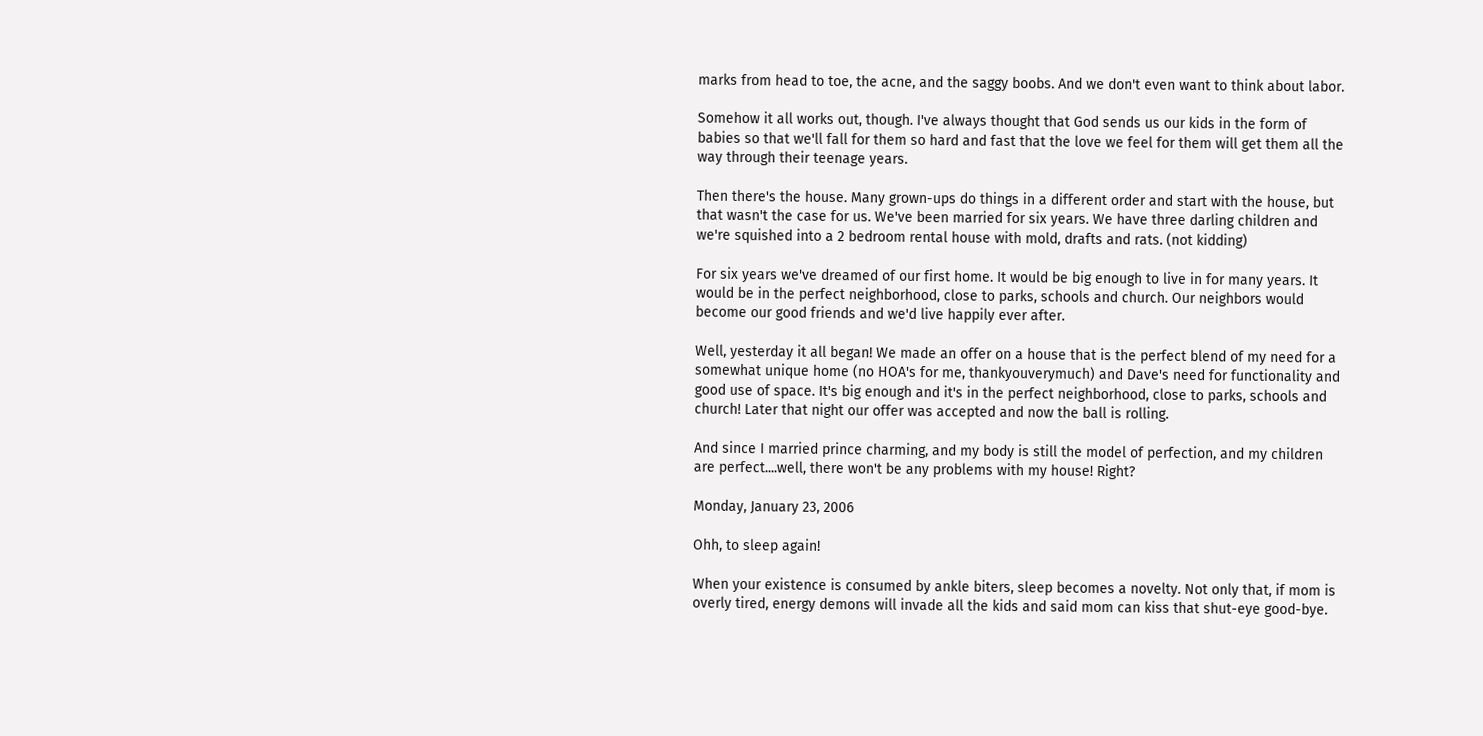marks from head to toe, the acne, and the saggy boobs. And we don't even want to think about labor.

Somehow it all works out, though. I've always thought that God sends us our kids in the form of babies so that we'll fall for them so hard and fast that the love we feel for them will get them all the way through their teenage years.

Then there's the house. Many grown-ups do things in a different order and start with the house, but that wasn't the case for us. We've been married for six years. We have three darling children and we're squished into a 2 bedroom rental house with mold, drafts and rats. (not kidding)

For six years we've dreamed of our first home. It would be big enough to live in for many years. It would be in the perfect neighborhood, close to parks, schools and church. Our neighbors would become our good friends and we'd live happily ever after.

Well, yesterday it all began! We made an offer on a house that is the perfect blend of my need for a somewhat unique home (no HOA's for me, thankyouverymuch) and Dave's need for functionality and good use of space. It's big enough and it's in the perfect neighborhood, close to parks, schools and church! Later that night our offer was accepted and now the ball is rolling.

And since I married prince charming, and my body is still the model of perfection, and my children are perfect....well, there won't be any problems with my house! Right?

Monday, January 23, 2006

Ohh, to sleep again!

When your existence is consumed by ankle biters, sleep becomes a novelty. Not only that, if mom is overly tired, energy demons will invade all the kids and said mom can kiss that shut-eye good-bye.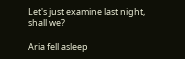Let's just examine last night, shall we?

Aria fell asleep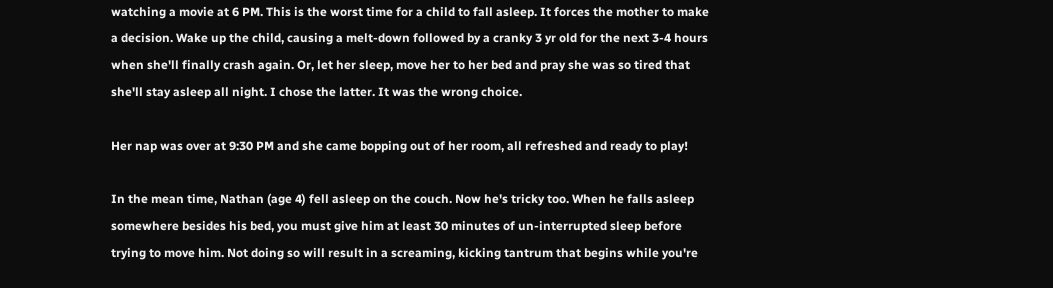watching a movie at 6 PM. This is the worst time for a child to fall asleep. It forces the mother to make a decision. Wake up the child, causing a melt-down followed by a cranky 3 yr old for the next 3-4 hours when she'll finally crash again. Or, let her sleep, move her to her bed and pray she was so tired that she'll stay asleep all night. I chose the latter. It was the wrong choice.

Her nap was over at 9:30 PM and she came bopping out of her room, all refreshed and ready to play!

In the mean time, Nathan (age 4) fell asleep on the couch. Now he's tricky too. When he falls asleep somewhere besides his bed, you must give him at least 30 minutes of un-interrupted sleep before trying to move him. Not doing so will result in a screaming, kicking tantrum that begins while you're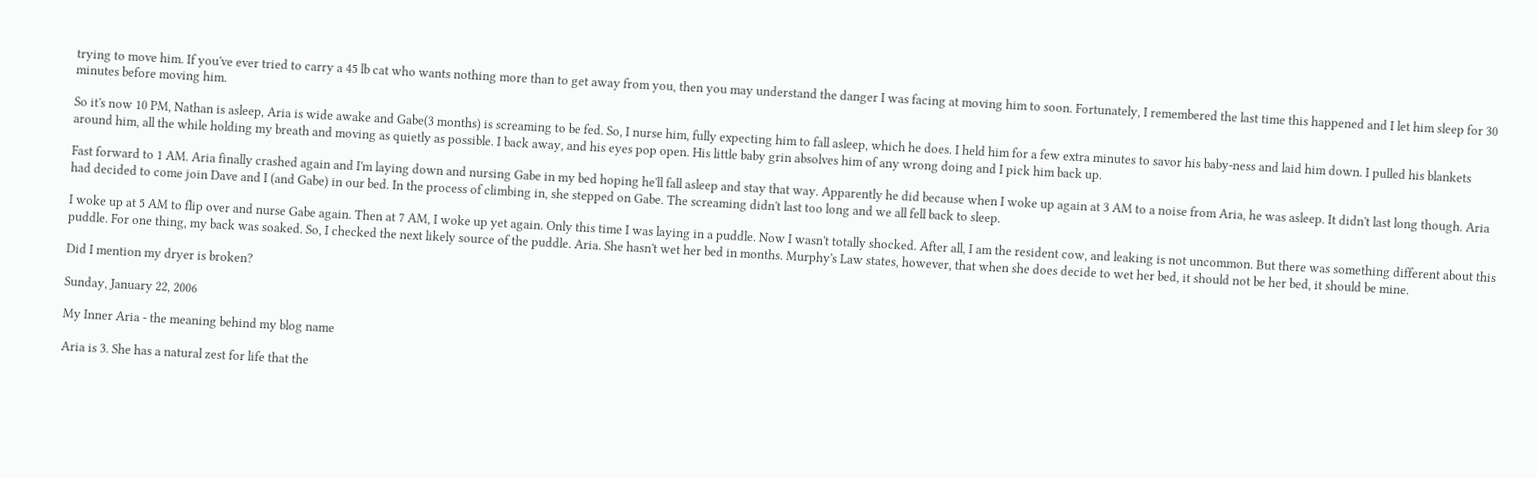trying to move him. If you've ever tried to carry a 45 lb cat who wants nothing more than to get away from you, then you may understand the danger I was facing at moving him to soon. Fortunately, I remembered the last time this happened and I let him sleep for 30 minutes before moving him.

So it's now 10 PM, Nathan is asleep, Aria is wide awake and Gabe(3 months) is screaming to be fed. So, I nurse him, fully expecting him to fall asleep, which he does. I held him for a few extra minutes to savor his baby-ness and laid him down. I pulled his blankets around him, all the while holding my breath and moving as quietly as possible. I back away, and his eyes pop open. His little baby grin absolves him of any wrong doing and I pick him back up.

Fast forward to 1 AM. Aria finally crashed again and I'm laying down and nursing Gabe in my bed hoping he'll fall asleep and stay that way. Apparently he did because when I woke up again at 3 AM to a noise from Aria, he was asleep. It didn't last long though. Aria had decided to come join Dave and I (and Gabe) in our bed. In the process of climbing in, she stepped on Gabe. The screaming didn't last too long and we all fell back to sleep.

I woke up at 5 AM to flip over and nurse Gabe again. Then at 7 AM, I woke up yet again. Only this time I was laying in a puddle. Now I wasn't totally shocked. After all, I am the resident cow, and leaking is not uncommon. But there was something different about this puddle. For one thing, my back was soaked. So, I checked the next likely source of the puddle. Aria. She hasn't wet her bed in months. Murphy's Law states, however, that when she does decide to wet her bed, it should not be her bed, it should be mine.

Did I mention my dryer is broken?

Sunday, January 22, 2006

My Inner Aria - the meaning behind my blog name

Aria is 3. She has a natural zest for life that the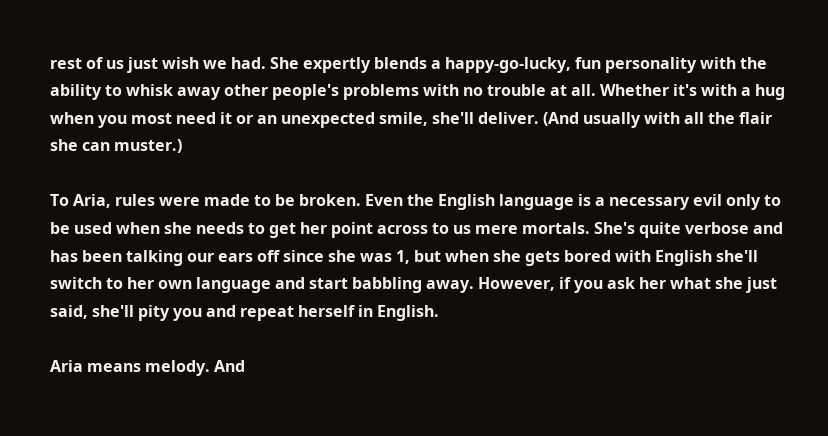rest of us just wish we had. She expertly blends a happy-go-lucky, fun personality with the ability to whisk away other people's problems with no trouble at all. Whether it's with a hug when you most need it or an unexpected smile, she'll deliver. (And usually with all the flair she can muster.)

To Aria, rules were made to be broken. Even the English language is a necessary evil only to be used when she needs to get her point across to us mere mortals. She's quite verbose and has been talking our ears off since she was 1, but when she gets bored with English she'll switch to her own language and start babbling away. However, if you ask her what she just said, she'll pity you and repeat herself in English.

Aria means melody. And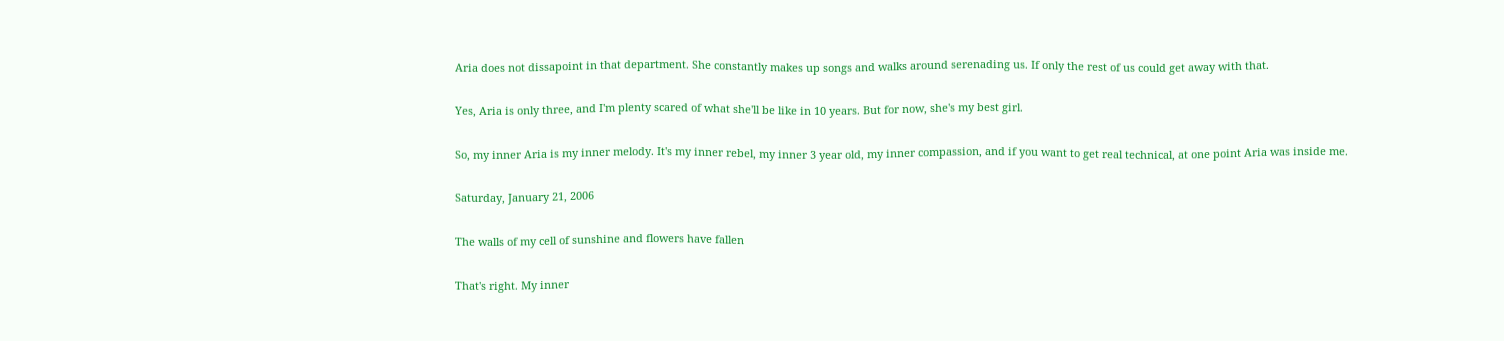Aria does not dissapoint in that department. She constantly makes up songs and walks around serenading us. If only the rest of us could get away with that.

Yes, Aria is only three, and I'm plenty scared of what she'll be like in 10 years. But for now, she's my best girl.

So, my inner Aria is my inner melody. It's my inner rebel, my inner 3 year old, my inner compassion, and if you want to get real technical, at one point Aria was inside me.

Saturday, January 21, 2006

The walls of my cell of sunshine and flowers have fallen

That's right. My inner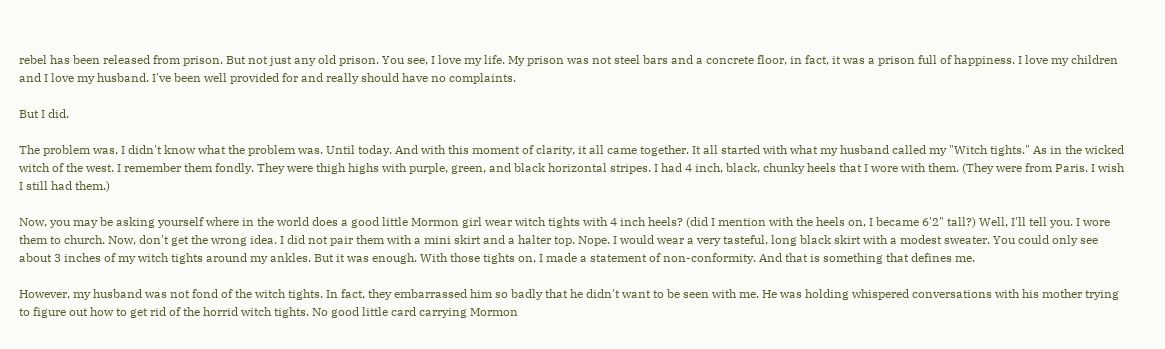rebel has been released from prison. But not just any old prison. You see, I love my life. My prison was not steel bars and a concrete floor, in fact, it was a prison full of happiness. I love my children and I love my husband. I've been well provided for and really should have no complaints.

But I did.

The problem was, I didn't know what the problem was. Until today. And with this moment of clarity, it all came together. It all started with what my husband called my "Witch tights." As in the wicked witch of the west. I remember them fondly. They were thigh highs with purple, green, and black horizontal stripes. I had 4 inch, black, chunky heels that I wore with them. (They were from Paris. I wish I still had them.)

Now, you may be asking yourself where in the world does a good little Mormon girl wear witch tights with 4 inch heels? (did I mention with the heels on, I became 6'2" tall?) Well, I'll tell you. I wore them to church. Now, don't get the wrong idea. I did not pair them with a mini skirt and a halter top. Nope. I would wear a very tasteful, long black skirt with a modest sweater. You could only see about 3 inches of my witch tights around my ankles. But it was enough. With those tights on, I made a statement of non-conformity. And that is something that defines me.

However, my husband was not fond of the witch tights. In fact, they embarrassed him so badly that he didn't want to be seen with me. He was holding whispered conversations with his mother trying to figure out how to get rid of the horrid witch tights. No good little card carrying Mormon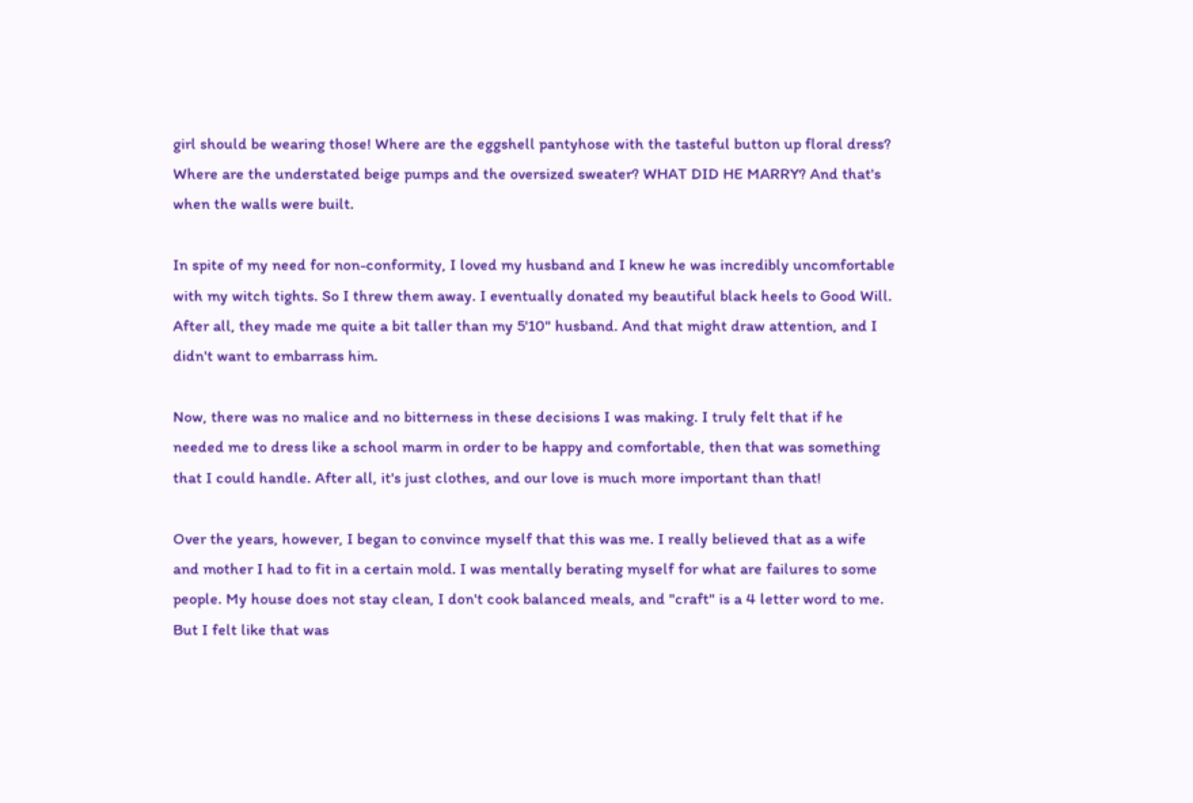girl should be wearing those! Where are the eggshell pantyhose with the tasteful button up floral dress? Where are the understated beige pumps and the oversized sweater? WHAT DID HE MARRY? And that's when the walls were built.

In spite of my need for non-conformity, I loved my husband and I knew he was incredibly uncomfortable with my witch tights. So I threw them away. I eventually donated my beautiful black heels to Good Will. After all, they made me quite a bit taller than my 5'10" husband. And that might draw attention, and I didn't want to embarrass him.

Now, there was no malice and no bitterness in these decisions I was making. I truly felt that if he needed me to dress like a school marm in order to be happy and comfortable, then that was something that I could handle. After all, it's just clothes, and our love is much more important than that!

Over the years, however, I began to convince myself that this was me. I really believed that as a wife and mother I had to fit in a certain mold. I was mentally berating myself for what are failures to some people. My house does not stay clean, I don't cook balanced meals, and "craft" is a 4 letter word to me. But I felt like that was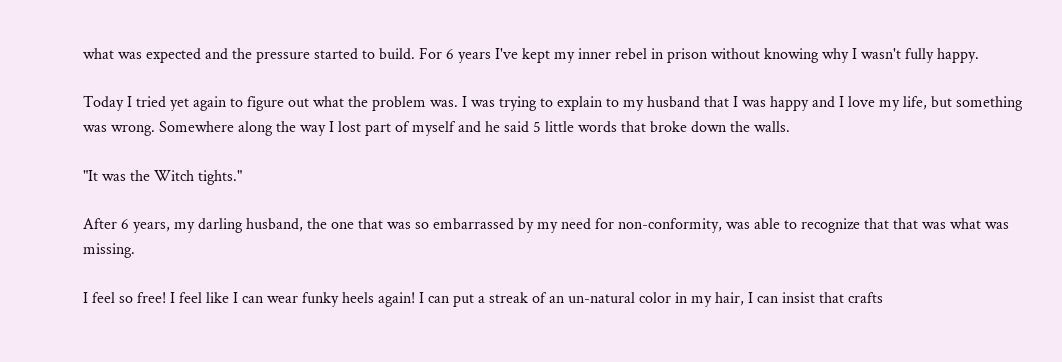what was expected and the pressure started to build. For 6 years I've kept my inner rebel in prison without knowing why I wasn't fully happy.

Today I tried yet again to figure out what the problem was. I was trying to explain to my husband that I was happy and I love my life, but something was wrong. Somewhere along the way I lost part of myself and he said 5 little words that broke down the walls.

"It was the Witch tights."

After 6 years, my darling husband, the one that was so embarrassed by my need for non-conformity, was able to recognize that that was what was missing.

I feel so free! I feel like I can wear funky heels again! I can put a streak of an un-natural color in my hair, I can insist that crafts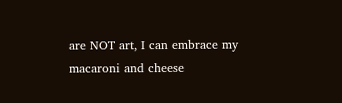are NOT art, I can embrace my macaroni and cheese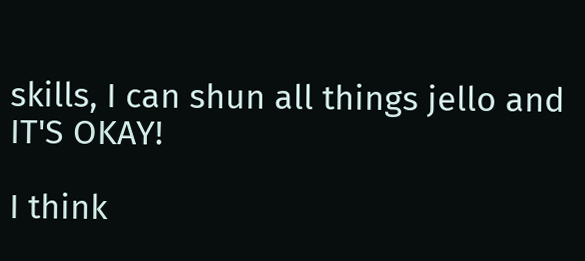skills, I can shun all things jello and IT'S OKAY!

I think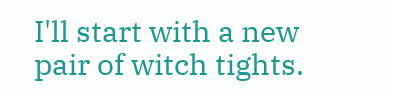I'll start with a new pair of witch tights.